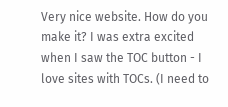Very nice website. How do you make it? I was extra excited when I saw the TOC button - I love sites with TOCs. (I need to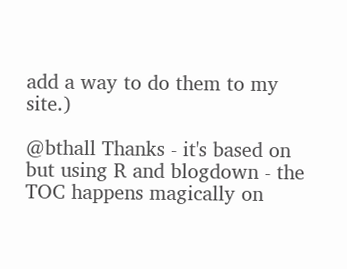add a way to do them to my site.)

@bthall Thanks - it's based on but using R and blogdown - the TOC happens magically on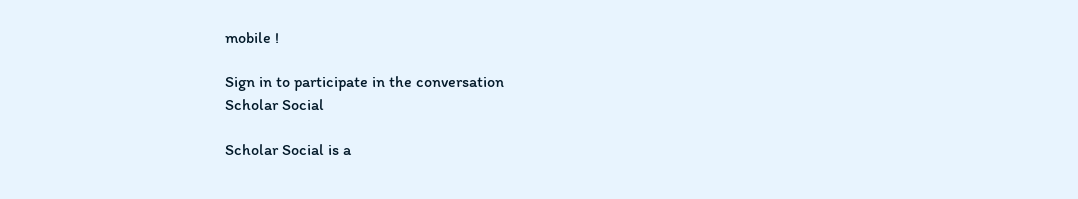mobile !

Sign in to participate in the conversation
Scholar Social

Scholar Social is a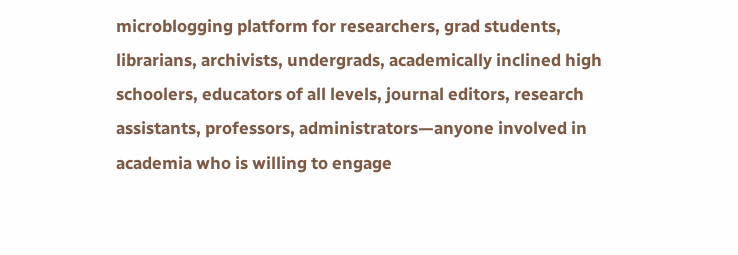microblogging platform for researchers, grad students, librarians, archivists, undergrads, academically inclined high schoolers, educators of all levels, journal editors, research assistants, professors, administrators—anyone involved in academia who is willing to engage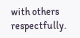with others respectfully.